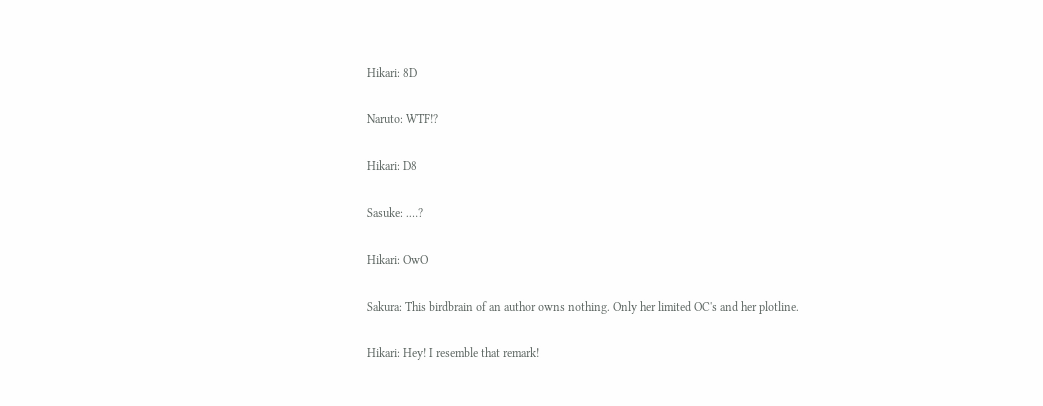Hikari: 8D

Naruto: WTF!?

Hikari: D8

Sasuke: .…?

Hikari: OwO

Sakura: This birdbrain of an author owns nothing. Only her limited OC's and her plotline.

Hikari: Hey! I resemble that remark!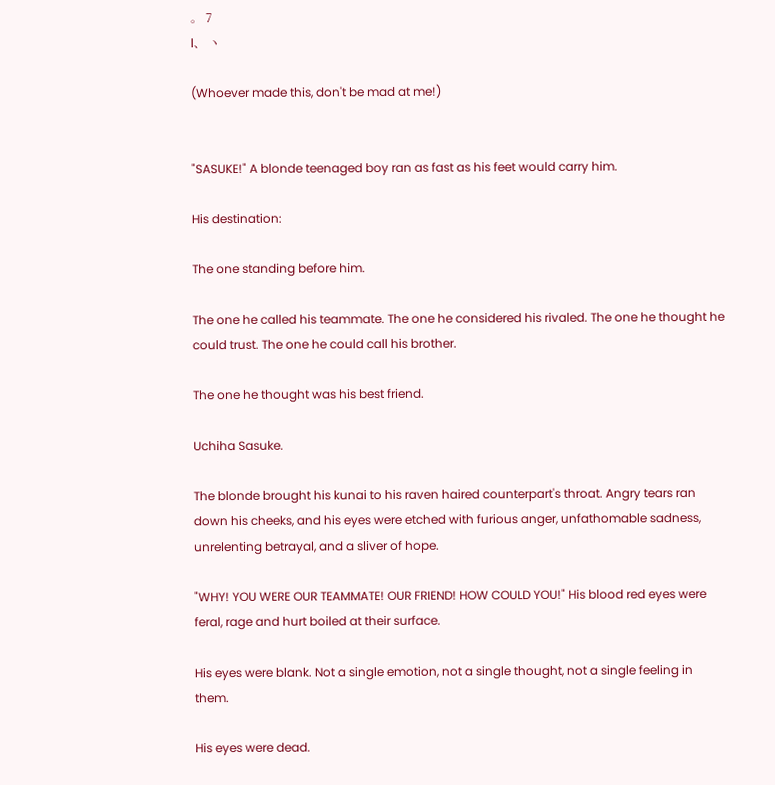。 7
l、 ヽ

(Whoever made this, don't be mad at me!)


"SASUKE!" A blonde teenaged boy ran as fast as his feet would carry him.

His destination:

The one standing before him.

The one he called his teammate. The one he considered his rivaled. The one he thought he could trust. The one he could call his brother.

The one he thought was his best friend.

Uchiha Sasuke.

The blonde brought his kunai to his raven haired counterpart's throat. Angry tears ran down his cheeks, and his eyes were etched with furious anger, unfathomable sadness, unrelenting betrayal, and a sliver of hope.

"WHY! YOU WERE OUR TEAMMATE! OUR FRIEND! HOW COULD YOU!" His blood red eyes were feral, rage and hurt boiled at their surface.

His eyes were blank. Not a single emotion, not a single thought, not a single feeling in them.

His eyes were dead.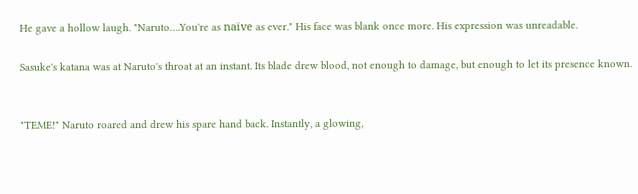He gave a hollow laugh. "Naruto….You're as naïve as ever." His face was blank once more. His expression was unreadable.

Sasuke's katana was at Naruto's throat at an instant. Its blade drew blood, not enough to damage, but enough to let its presence known.


"TEME!" Naruto roared and drew his spare hand back. Instantly, a glowing,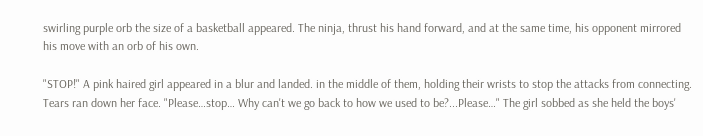swirling purple orb the size of a basketball appeared. The ninja, thrust his hand forward, and at the same time, his opponent mirrored his move with an orb of his own.

"STOP!" A pink haired girl appeared in a blur and landed. in the middle of them, holding their wrists to stop the attacks from connecting. Tears ran down her face. "Please…stop… Why can't we go back to how we used to be?...Please…" The girl sobbed as she held the boys'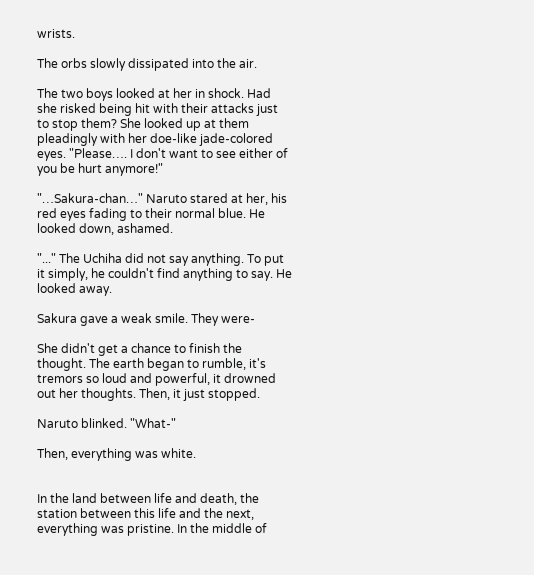wrists.

The orbs slowly dissipated into the air.

The two boys looked at her in shock. Had she risked being hit with their attacks just to stop them? She looked up at them pleadingly with her doe-like jade-colored eyes. "Please…. I don't want to see either of you be hurt anymore!"

"…Sakura-chan…" Naruto stared at her, his red eyes fading to their normal blue. He looked down, ashamed.

"..." The Uchiha did not say anything. To put it simply, he couldn't find anything to say. He looked away.

Sakura gave a weak smile. They were-

She didn't get a chance to finish the thought. The earth began to rumble, it's tremors so loud and powerful, it drowned out her thoughts. Then, it just stopped.

Naruto blinked. "What-"

Then, everything was white.


In the land between life and death, the station between this life and the next, everything was pristine. In the middle of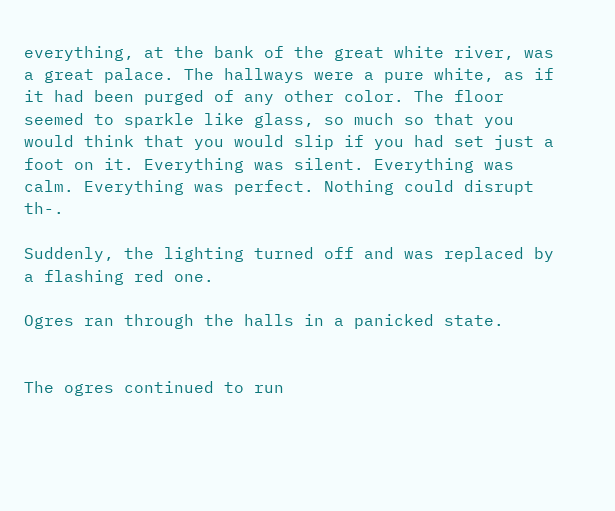everything, at the bank of the great white river, was a great palace. The hallways were a pure white, as if it had been purged of any other color. The floor seemed to sparkle like glass, so much so that you would think that you would slip if you had set just a foot on it. Everything was silent. Everything was calm. Everything was perfect. Nothing could disrupt th-.

Suddenly, the lighting turned off and was replaced by a flashing red one.

Ogres ran through the halls in a panicked state.


The ogres continued to run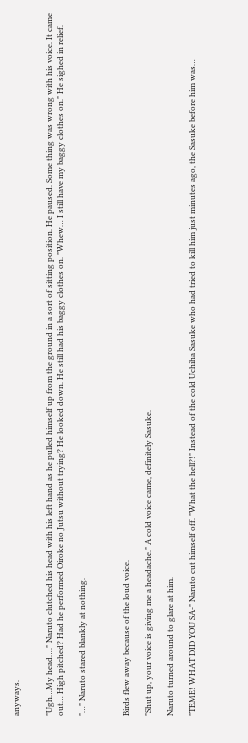anyways.


"Ugh…My head…." Naruto clutched his head with his left hand as he pulled himself up from the ground in a sort of sitting position. He paused. Some thing was wrong with his voice. It came out… High pitched? Had he performed Oiroke no Jutsu without trying? He looked down. He still had his baggy clothes on. "Whew… I still have my baggy clothes on." He sighed in relief.

"…" Naruto stared blankly at nothing.



Birds flew away because of the loud voice.

"Shut up, your voice is giving me a headache." A cold voice came, definitely Sasuke.

Naruto turned around to glare at him.

"TEME! WHAT DID YOU SA-" Naruto cut himself off. "What the hell?!" Instead of the cold Uchiha Sasuke who had tried to kill him just minutes ago, the Sasuke before him was…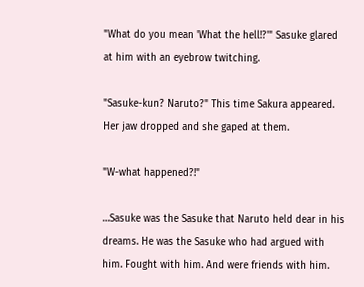"What do you mean 'What the hell!?'" Sasuke glared at him with an eyebrow twitching.

"Sasuke-kun? Naruto?" This time Sakura appeared. Her jaw dropped and she gaped at them.

"W-what happened?!"

…Sasuke was the Sasuke that Naruto held dear in his dreams. He was the Sasuke who had argued with him. Fought with him. And were friends with him.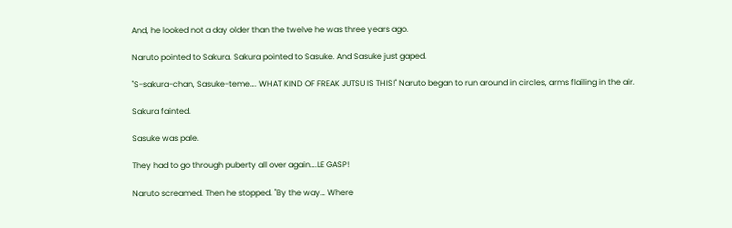And, he looked not a day older than the twelve he was three years ago.

Naruto pointed to Sakura. Sakura pointed to Sasuke. And Sasuke just gaped.

"S-sakura-chan, Sasuke-teme…. WHAT KIND OF FREAK JUTSU IS THIS!" Naruto began to run around in circles, arms flailing in the air.

Sakura fainted.

Sasuke was pale.

They had to go through puberty all over again….LE GASP!

Naruto screamed. Then he stopped. "By the way… Where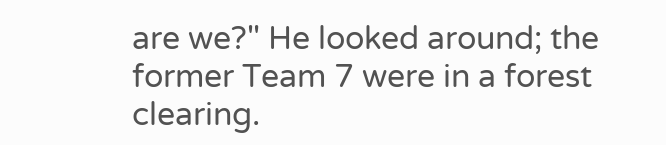are we?" He looked around; the former Team 7 were in a forest clearing.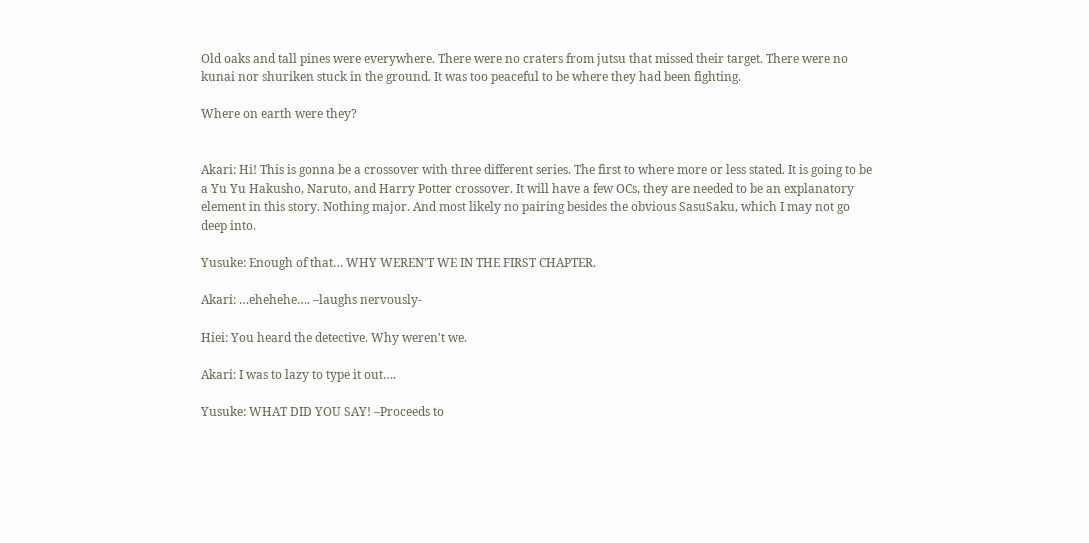Old oaks and tall pines were everywhere. There were no craters from jutsu that missed their target. There were no kunai nor shuriken stuck in the ground. It was too peaceful to be where they had been fighting.

Where on earth were they?


Akari: Hi! This is gonna be a crossover with three different series. The first to where more or less stated. It is going to be a Yu Yu Hakusho, Naruto, and Harry Potter crossover. It will have a few OCs, they are needed to be an explanatory element in this story. Nothing major. And most likely no pairing besides the obvious SasuSaku, which I may not go deep into.

Yusuke: Enough of that… WHY WEREN'T WE IN THE FIRST CHAPTER.

Akari: …ehehehe…. –laughs nervously-

Hiei: You heard the detective. Why weren't we.

Akari: I was to lazy to type it out….

Yusuke: WHAT DID YOU SAY! –Proceeds to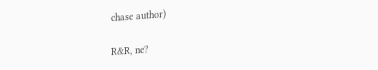chase author)

R&R, ne?